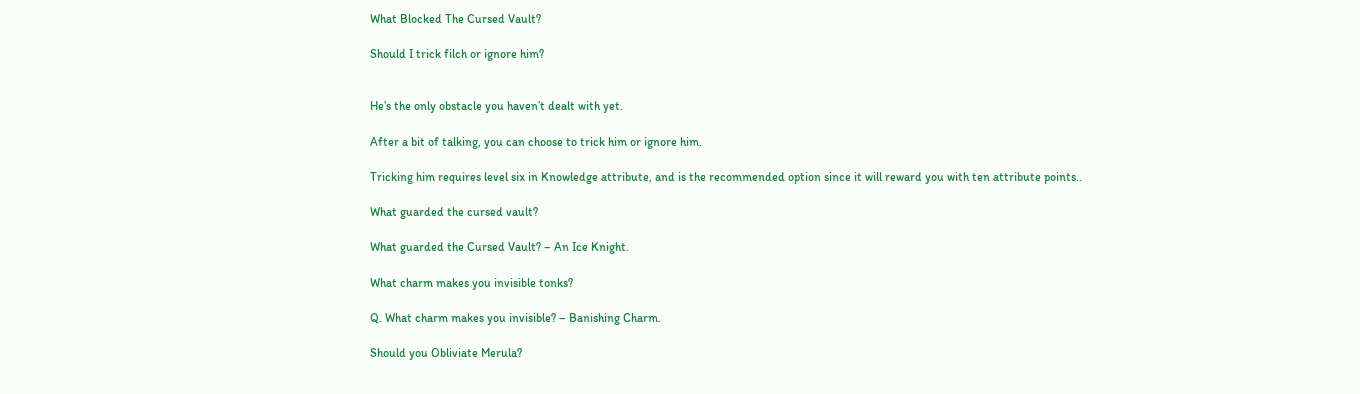What Blocked The Cursed Vault?

Should I trick filch or ignore him?


He’s the only obstacle you haven’t dealt with yet.

After a bit of talking, you can choose to trick him or ignore him.

Tricking him requires level six in Knowledge attribute, and is the recommended option since it will reward you with ten attribute points..

What guarded the cursed vault?

What guarded the Cursed Vault? – An Ice Knight.

What charm makes you invisible tonks?

Q. What charm makes you invisible? – Banishing Charm.

Should you Obliviate Merula?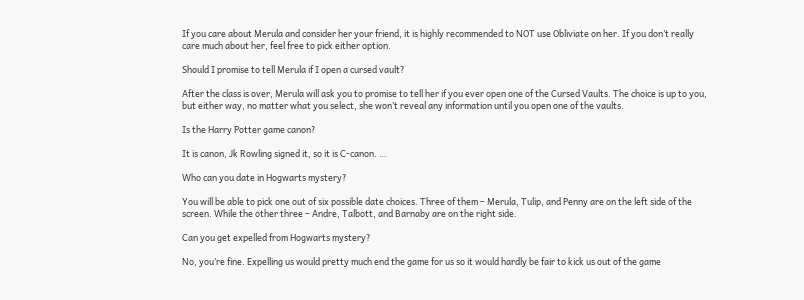If you care about Merula and consider her your friend, it is highly recommended to NOT use Obliviate on her. If you don’t really care much about her, feel free to pick either option.

Should I promise to tell Merula if I open a cursed vault?

After the class is over, Merula will ask you to promise to tell her if you ever open one of the Cursed Vaults. The choice is up to you, but either way, no matter what you select, she won’t reveal any information until you open one of the vaults.

Is the Harry Potter game canon?

It is canon, Jk Rowling signed it, so it is C-canon. …

Who can you date in Hogwarts mystery?

You will be able to pick one out of six possible date choices. Three of them – Merula, Tulip, and Penny are on the left side of the screen. While the other three – Andre, Talbott, and Barnaby are on the right side.

Can you get expelled from Hogwarts mystery?

No, you’re fine. Expelling us would pretty much end the game for us so it would hardly be fair to kick us out of the game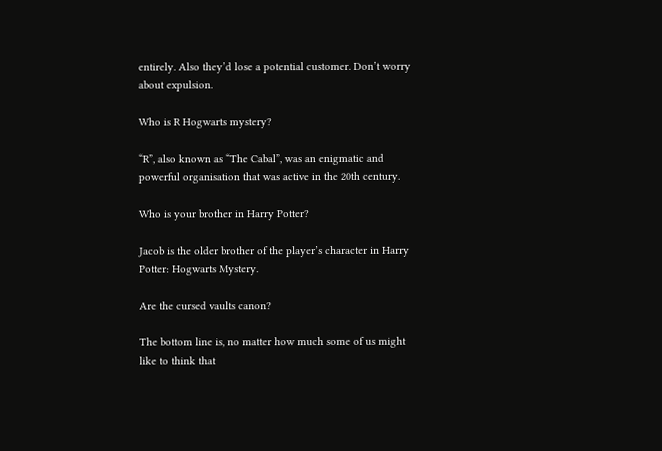entirely. Also they’d lose a potential customer. Don’t worry about expulsion.

Who is R Hogwarts mystery?

“R”, also known as “The Cabal”, was an enigmatic and powerful organisation that was active in the 20th century.

Who is your brother in Harry Potter?

Jacob is the older brother of the player’s character in Harry Potter: Hogwarts Mystery.

Are the cursed vaults canon?

The bottom line is, no matter how much some of us might like to think that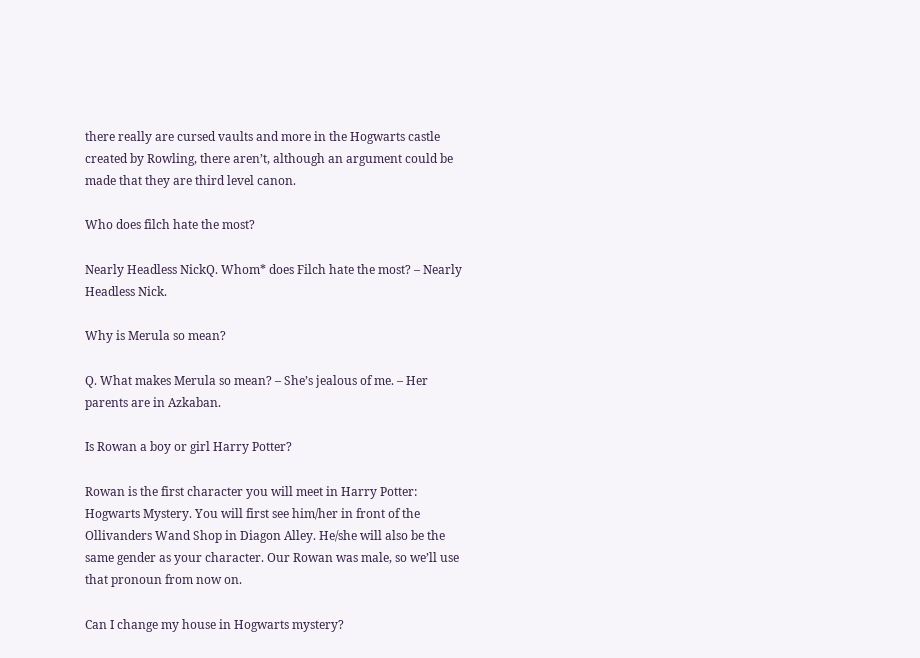there really are cursed vaults and more in the Hogwarts castle created by Rowling, there aren’t, although an argument could be made that they are third level canon.

Who does filch hate the most?

Nearly Headless NickQ. Whom* does Filch hate the most? – Nearly Headless Nick.

Why is Merula so mean?

Q. What makes Merula so mean? – She’s jealous of me. – Her parents are in Azkaban.

Is Rowan a boy or girl Harry Potter?

Rowan is the first character you will meet in Harry Potter: Hogwarts Mystery. You will first see him/her in front of the Ollivanders Wand Shop in Diagon Alley. He/she will also be the same gender as your character. Our Rowan was male, so we’ll use that pronoun from now on.

Can I change my house in Hogwarts mystery?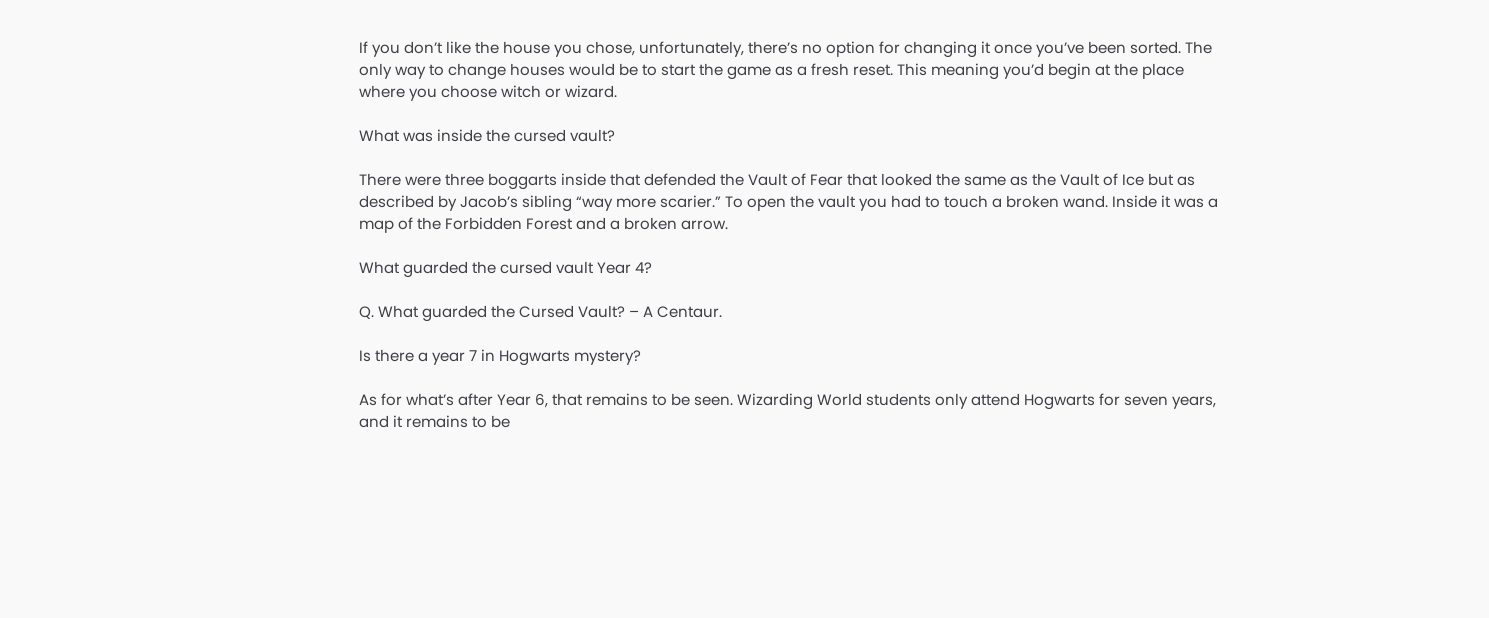If you don’t like the house you chose, unfortunately, there’s no option for changing it once you’ve been sorted. The only way to change houses would be to start the game as a fresh reset. This meaning you’d begin at the place where you choose witch or wizard.

What was inside the cursed vault?

There were three boggarts inside that defended the Vault of Fear that looked the same as the Vault of Ice but as described by Jacob’s sibling “way more scarier.” To open the vault you had to touch a broken wand. Inside it was a map of the Forbidden Forest and a broken arrow.

What guarded the cursed vault Year 4?

Q. What guarded the Cursed Vault? – A Centaur.

Is there a year 7 in Hogwarts mystery?

As for what’s after Year 6, that remains to be seen. Wizarding World students only attend Hogwarts for seven years, and it remains to be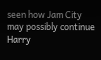seen how Jam City may possibly continue Harry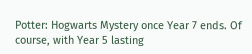Potter: Hogwarts Mystery once Year 7 ends. Of course, with Year 5 lasting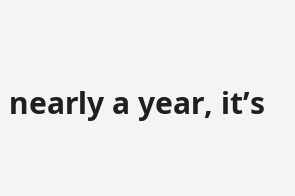nearly a year, it’s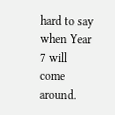hard to say when Year 7 will come around.